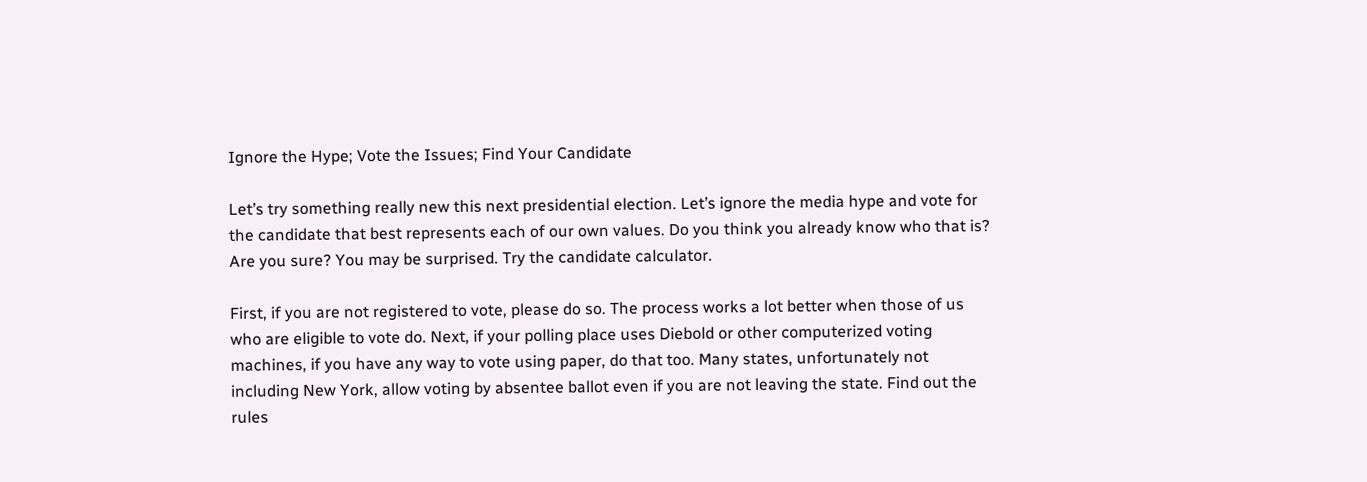Ignore the Hype; Vote the Issues; Find Your Candidate

Let’s try something really new this next presidential election. Let’s ignore the media hype and vote for the candidate that best represents each of our own values. Do you think you already know who that is? Are you sure? You may be surprised. Try the candidate calculator.

First, if you are not registered to vote, please do so. The process works a lot better when those of us who are eligible to vote do. Next, if your polling place uses Diebold or other computerized voting machines, if you have any way to vote using paper, do that too. Many states, unfortunately not including New York, allow voting by absentee ballot even if you are not leaving the state. Find out the rules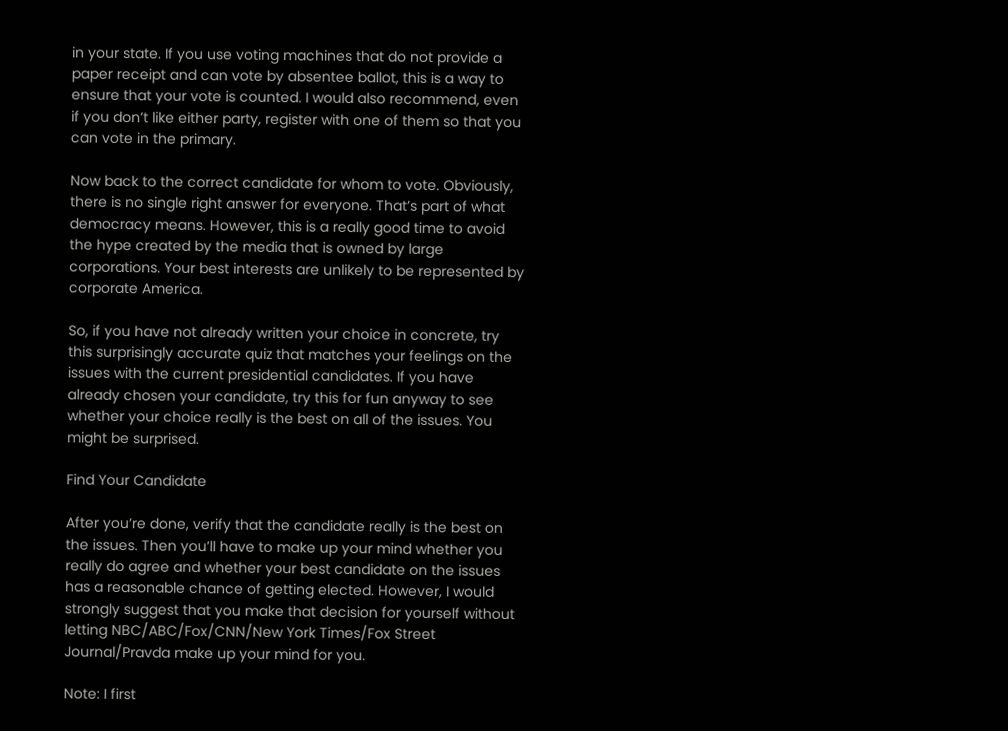in your state. If you use voting machines that do not provide a paper receipt and can vote by absentee ballot, this is a way to ensure that your vote is counted. I would also recommend, even if you don’t like either party, register with one of them so that you can vote in the primary.

Now back to the correct candidate for whom to vote. Obviously, there is no single right answer for everyone. That’s part of what democracy means. However, this is a really good time to avoid the hype created by the media that is owned by large corporations. Your best interests are unlikely to be represented by corporate America.

So, if you have not already written your choice in concrete, try this surprisingly accurate quiz that matches your feelings on the issues with the current presidential candidates. If you have already chosen your candidate, try this for fun anyway to see whether your choice really is the best on all of the issues. You might be surprised.

Find Your Candidate

After you’re done, verify that the candidate really is the best on the issues. Then you’ll have to make up your mind whether you really do agree and whether your best candidate on the issues has a reasonable chance of getting elected. However, I would strongly suggest that you make that decision for yourself without letting NBC/ABC/Fox/CNN/New York Times/Fox Street Journal/Pravda make up your mind for you.

Note: I first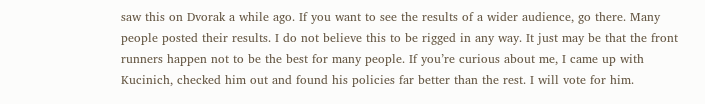saw this on Dvorak a while ago. If you want to see the results of a wider audience, go there. Many people posted their results. I do not believe this to be rigged in any way. It just may be that the front runners happen not to be the best for many people. If you’re curious about me, I came up with Kucinich, checked him out and found his policies far better than the rest. I will vote for him.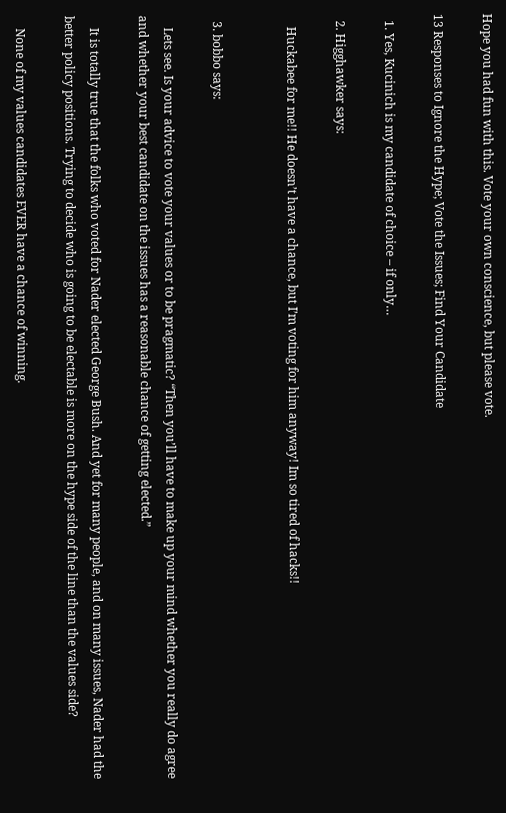Hope you had fun with this. Vote your own conscience, but please vote.

13 Responses to Ignore the Hype; Vote the Issues; Find Your Candidate

  1. Yes, Kucinich is my candidate of choice – if only…

  2. Higghawker says:

    Huckabee for me!! He doesn’t have a chance, but I’m voting for him anyway! Im so tired of hacks!!


  3. bobbo says:

    Lets see. Is your advice to vote your values or to be pragmatic? “Then you’ll have to make up your mind whether you really do agree and whether your best candidate on the issues has a reasonable chance of getting elected.”

    It is totally true that the folks who voted for Nader elected George Bush. And yet for many people, and on many issues, Nader had the better policy positions. Trying to decide who is going to be electable is more on the hype side of the line than the values side?

    None of my values candidates EVER have a chance of winning.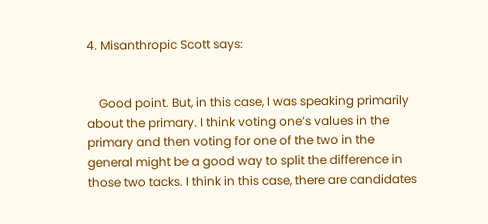4. Misanthropic Scott says:


    Good point. But, in this case, I was speaking primarily about the primary. I think voting one’s values in the primary and then voting for one of the two in the general might be a good way to split the difference in those two tacks. I think in this case, there are candidates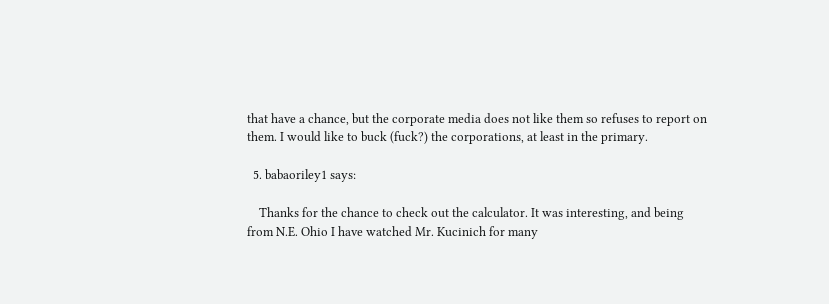that have a chance, but the corporate media does not like them so refuses to report on them. I would like to buck (fuck?) the corporations, at least in the primary.

  5. babaoriley1 says:

    Thanks for the chance to check out the calculator. It was interesting, and being from N.E. Ohio I have watched Mr. Kucinich for many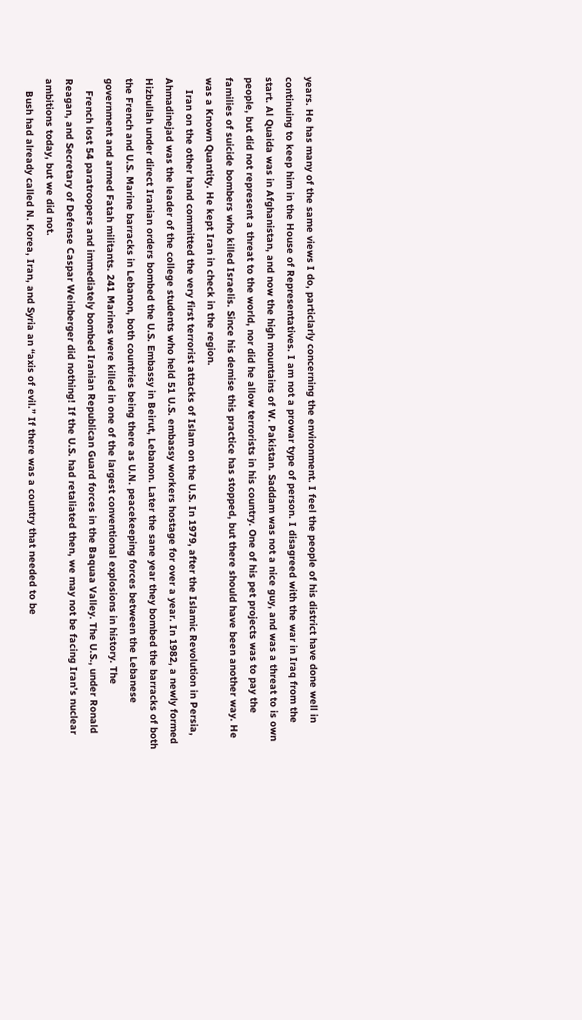years. He has many of the same views I do, particlarly concerning the environment. I feel the people of his district have done well in continuing to keep him in the House of Representatives. I am not a prowar type of person. I disagreed with the war in Iraq from the start. Al Quaida was in Afghanistan, and now the high mountains of W. Pakistan. Saddam was not a nice guy, and was a threat to is own people, but did not represent a threat to the world, nor did he allow terrorists in his country. One of his pet projects was to pay the families of suicide bombers who killed Israelis. Since his demise this practice has stopped, but there should have been another way. He was a Known Quantity. He kept Iran in check in the region.
    Iran on the other hand committed the very first terrorist attacks of Islam on the U.S. In 1979, after the Islamic Revolution in Persia, Ahmadinejad was the leader of the college students who held 51 U.S. embassy workers hostage for over a year. In 1982, a newly formed Hizbullah under direct Iranian orders bombed the U.S. Embassy in Beirut, Lebanon. Later the sane year they bombed the barracks of both the French and U.S. Marine barracks in Lebanon, both countries being there as U.N. peacekeeping forces between the Lebanese government and armed Fatah militants. 241 Marines were killed in one of the largest conventional explosions in history. The
    French lost 54 paratroopers and immediately bombed Iranian Republican Guard forces in the Baquaa Valley. The U.S., under Ronald Reagan, and Secretary of Defense Caspar Weinberger did nothing! If the U.S. had retaliated then, we may not be facing Iran’s nuclear ambitions today, but we did not.
    Bush had already called N. Korea, Iran, and Syria an “axis of evil.” If there was a country that needed to be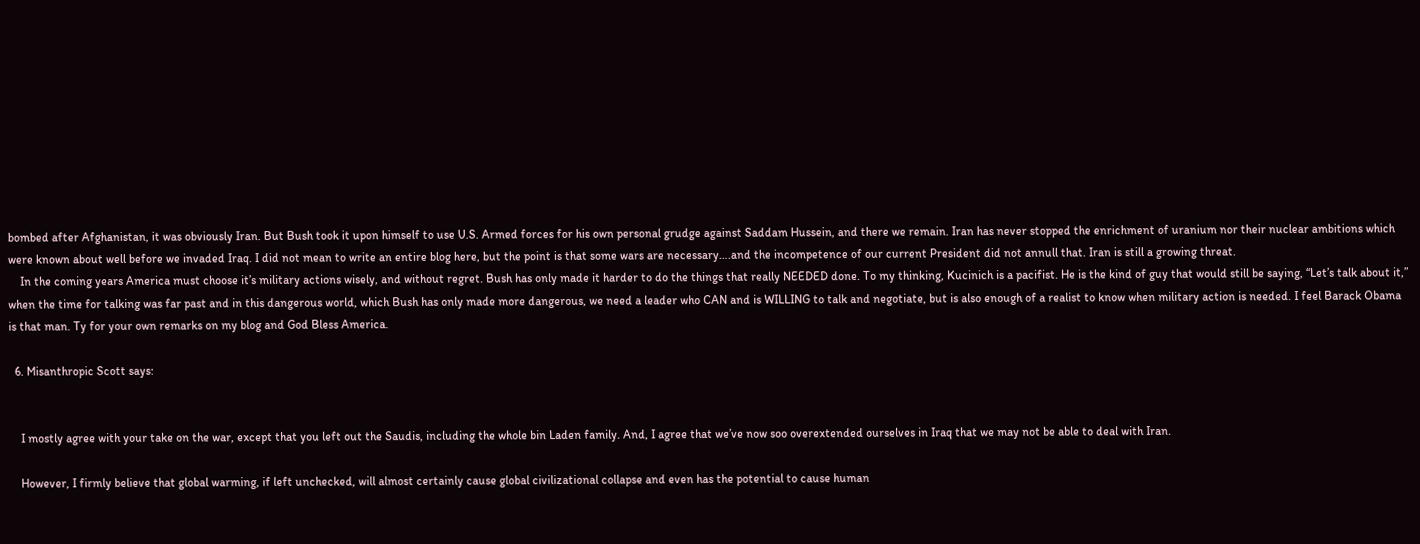bombed after Afghanistan, it was obviously Iran. But Bush took it upon himself to use U.S. Armed forces for his own personal grudge against Saddam Hussein, and there we remain. Iran has never stopped the enrichment of uranium nor their nuclear ambitions which were known about well before we invaded Iraq. I did not mean to write an entire blog here, but the point is that some wars are necessary….and the incompetence of our current President did not annull that. Iran is still a growing threat.
    In the coming years America must choose it’s military actions wisely, and without regret. Bush has only made it harder to do the things that really NEEDED done. To my thinking, Kucinich is a pacifist. He is the kind of guy that would still be saying, “Let’s talk about it,” when the time for talking was far past and in this dangerous world, which Bush has only made more dangerous, we need a leader who CAN and is WILLING to talk and negotiate, but is also enough of a realist to know when military action is needed. I feel Barack Obama is that man. Ty for your own remarks on my blog and God Bless America.

  6. Misanthropic Scott says:


    I mostly agree with your take on the war, except that you left out the Saudis, including the whole bin Laden family. And, I agree that we’ve now soo overextended ourselves in Iraq that we may not be able to deal with Iran.

    However, I firmly believe that global warming, if left unchecked, will almost certainly cause global civilizational collapse and even has the potential to cause human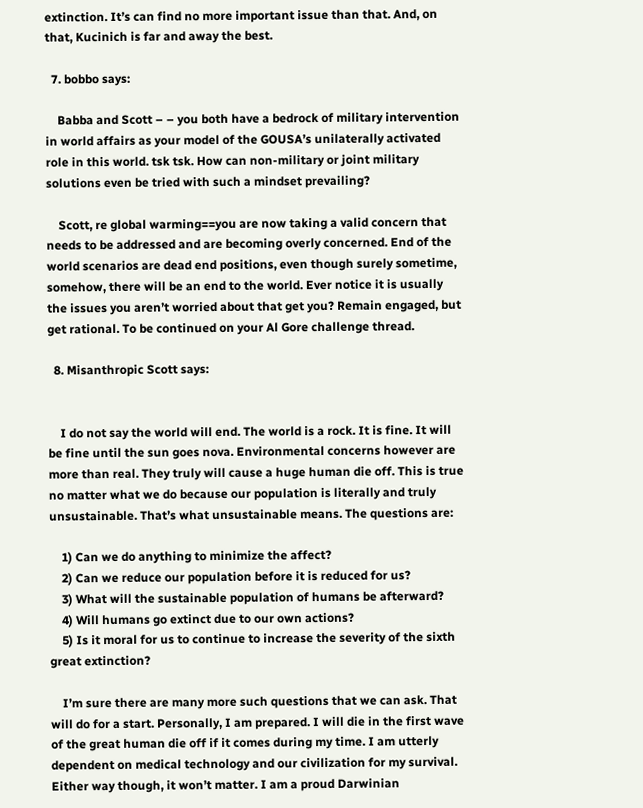extinction. It’s can find no more important issue than that. And, on that, Kucinich is far and away the best.

  7. bobbo says:

    Babba and Scott – – you both have a bedrock of military intervention in world affairs as your model of the GOUSA’s unilaterally activated role in this world. tsk tsk. How can non-military or joint military solutions even be tried with such a mindset prevailing?

    Scott, re global warming==you are now taking a valid concern that needs to be addressed and are becoming overly concerned. End of the world scenarios are dead end positions, even though surely sometime, somehow, there will be an end to the world. Ever notice it is usually the issues you aren’t worried about that get you? Remain engaged, but get rational. To be continued on your Al Gore challenge thread.

  8. Misanthropic Scott says:


    I do not say the world will end. The world is a rock. It is fine. It will be fine until the sun goes nova. Environmental concerns however are more than real. They truly will cause a huge human die off. This is true no matter what we do because our population is literally and truly unsustainable. That’s what unsustainable means. The questions are:

    1) Can we do anything to minimize the affect?
    2) Can we reduce our population before it is reduced for us?
    3) What will the sustainable population of humans be afterward?
    4) Will humans go extinct due to our own actions?
    5) Is it moral for us to continue to increase the severity of the sixth great extinction?

    I’m sure there are many more such questions that we can ask. That will do for a start. Personally, I am prepared. I will die in the first wave of the great human die off if it comes during my time. I am utterly dependent on medical technology and our civilization for my survival. Either way though, it won’t matter. I am a proud Darwinian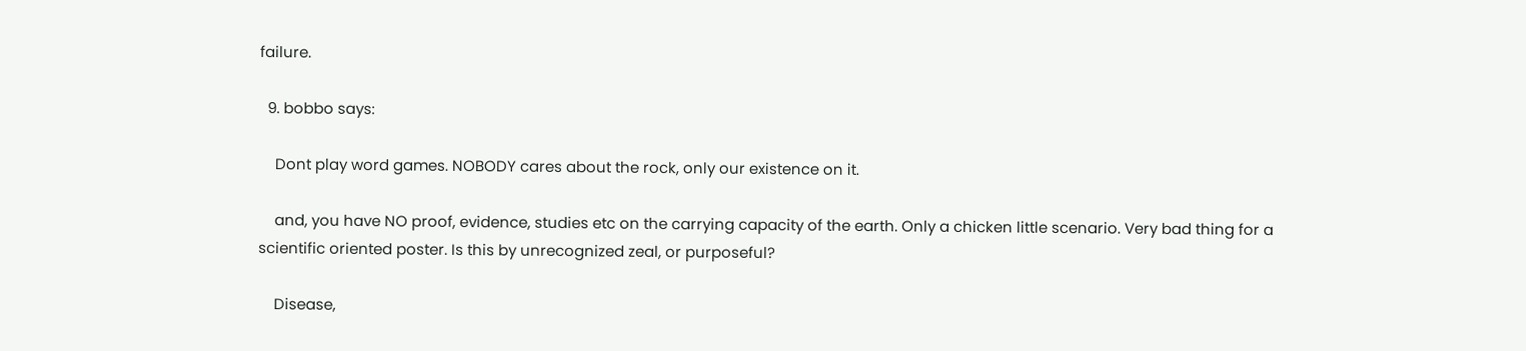failure.

  9. bobbo says:

    Dont play word games. NOBODY cares about the rock, only our existence on it.

    and, you have NO proof, evidence, studies etc on the carrying capacity of the earth. Only a chicken little scenario. Very bad thing for a scientific oriented poster. Is this by unrecognized zeal, or purposeful?

    Disease,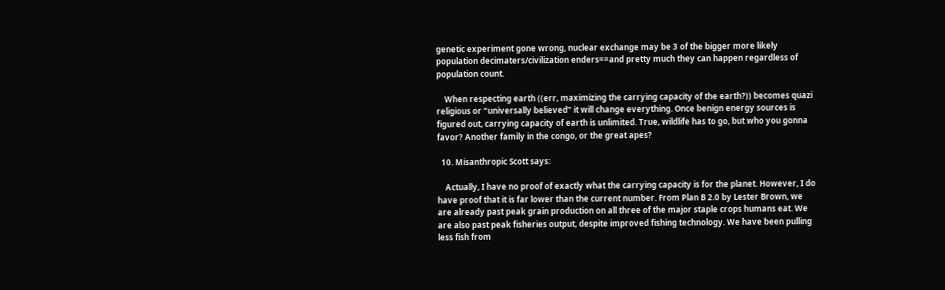genetic experiment gone wrong, nuclear exchange may be 3 of the bigger more likely population decimaters/civilization enders==and pretty much they can happen regardless of population count.

    When respecting earth ((err, maximizing the carrying capacity of the earth?)) becomes quazi religious or “universally believed” it will change everything. Once benign energy sources is figured out, carrying capacity of earth is unlimited. True, wildlife has to go, but who you gonna favor? Another family in the congo, or the great apes?

  10. Misanthropic Scott says:

    Actually, I have no proof of exactly what the carrying capacity is for the planet. However, I do have proof that it is far lower than the current number. From Plan B 2.0 by Lester Brown, we are already past peak grain production on all three of the major staple crops humans eat. We are also past peak fisheries output, despite improved fishing technology. We have been pulling less fish from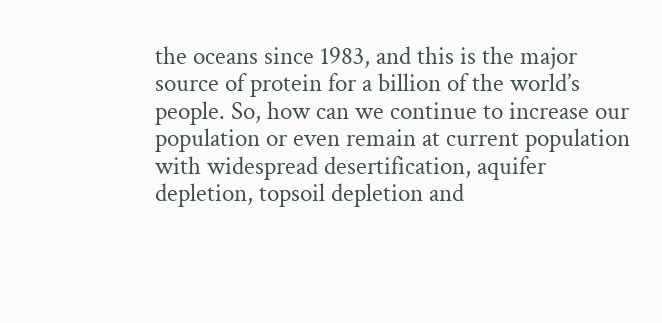the oceans since 1983, and this is the major source of protein for a billion of the world’s people. So, how can we continue to increase our population or even remain at current population with widespread desertification, aquifer depletion, topsoil depletion and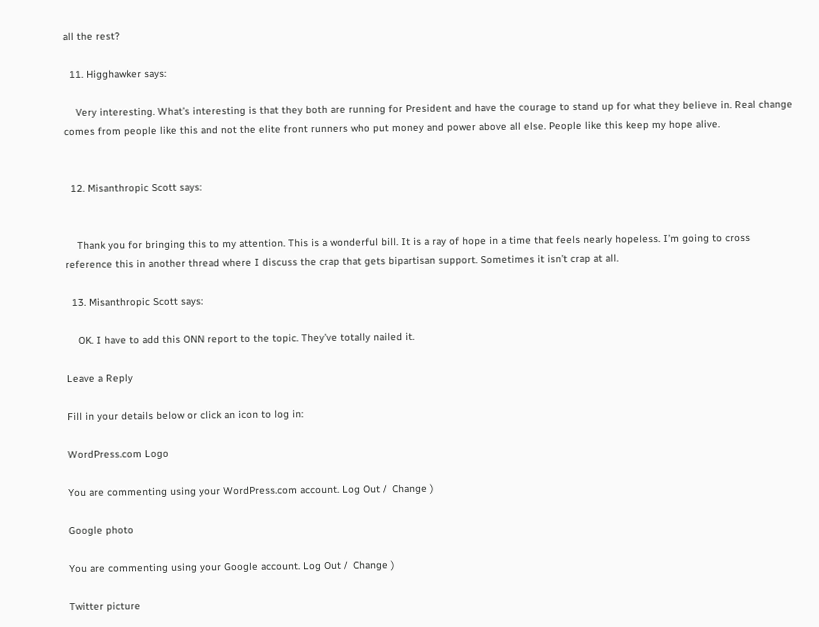all the rest?

  11. Higghawker says:

    Very interesting. What’s interesting is that they both are running for President and have the courage to stand up for what they believe in. Real change comes from people like this and not the elite front runners who put money and power above all else. People like this keep my hope alive.


  12. Misanthropic Scott says:


    Thank you for bringing this to my attention. This is a wonderful bill. It is a ray of hope in a time that feels nearly hopeless. I’m going to cross reference this in another thread where I discuss the crap that gets bipartisan support. Sometimes it isn’t crap at all.

  13. Misanthropic Scott says:

    OK. I have to add this ONN report to the topic. They’ve totally nailed it.

Leave a Reply

Fill in your details below or click an icon to log in:

WordPress.com Logo

You are commenting using your WordPress.com account. Log Out /  Change )

Google photo

You are commenting using your Google account. Log Out /  Change )

Twitter picture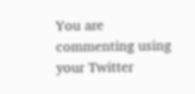You are commenting using your Twitter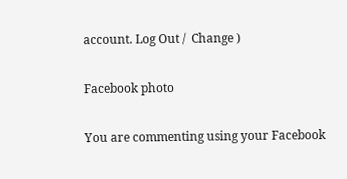account. Log Out /  Change )

Facebook photo

You are commenting using your Facebook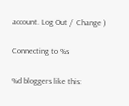account. Log Out /  Change )

Connecting to %s

%d bloggers like this: